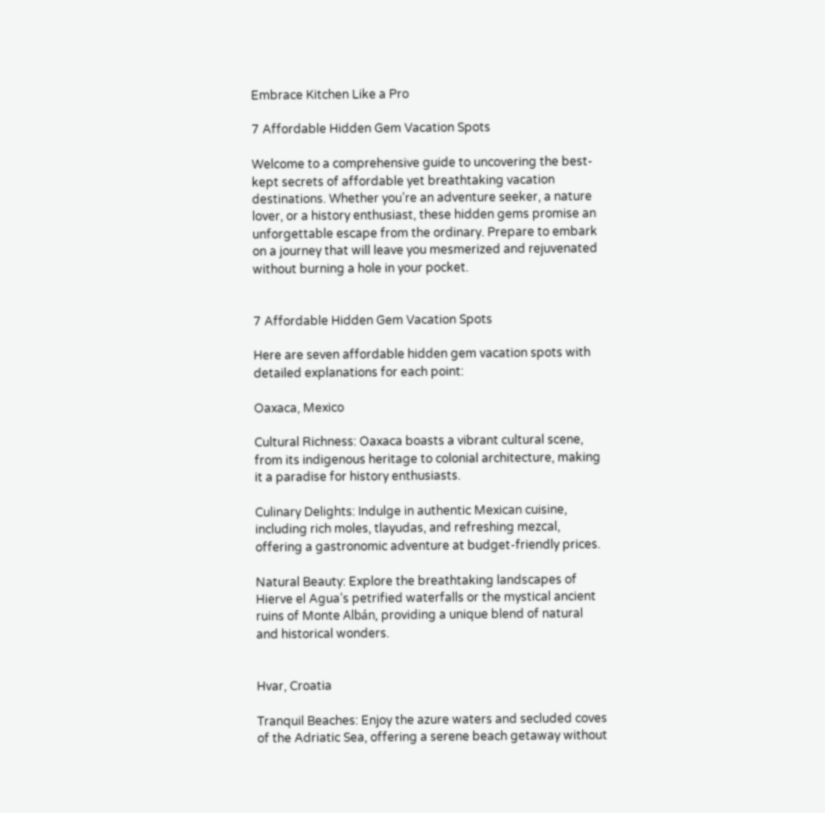Embrace Kitchen Like a Pro

7 Affordable Hidden Gem Vacation Spots

Welcome to a comprehensive guide to uncovering the best-kept secrets of affordable yet breathtaking vacation destinations. Whether you’re an adventure seeker, a nature lover, or a history enthusiast, these hidden gems promise an unforgettable escape from the ordinary. Prepare to embark on a journey that will leave you mesmerized and rejuvenated without burning a hole in your pocket.


7 Affordable Hidden Gem Vacation Spots

Here are seven affordable hidden gem vacation spots with detailed explanations for each point:

Oaxaca, Mexico

Cultural Richness: Oaxaca boasts a vibrant cultural scene, from its indigenous heritage to colonial architecture, making it a paradise for history enthusiasts.

Culinary Delights: Indulge in authentic Mexican cuisine, including rich moles, tlayudas, and refreshing mezcal, offering a gastronomic adventure at budget-friendly prices.

Natural Beauty: Explore the breathtaking landscapes of Hierve el Agua’s petrified waterfalls or the mystical ancient ruins of Monte Albán, providing a unique blend of natural and historical wonders.


Hvar, Croatia

Tranquil Beaches: Enjoy the azure waters and secluded coves of the Adriatic Sea, offering a serene beach getaway without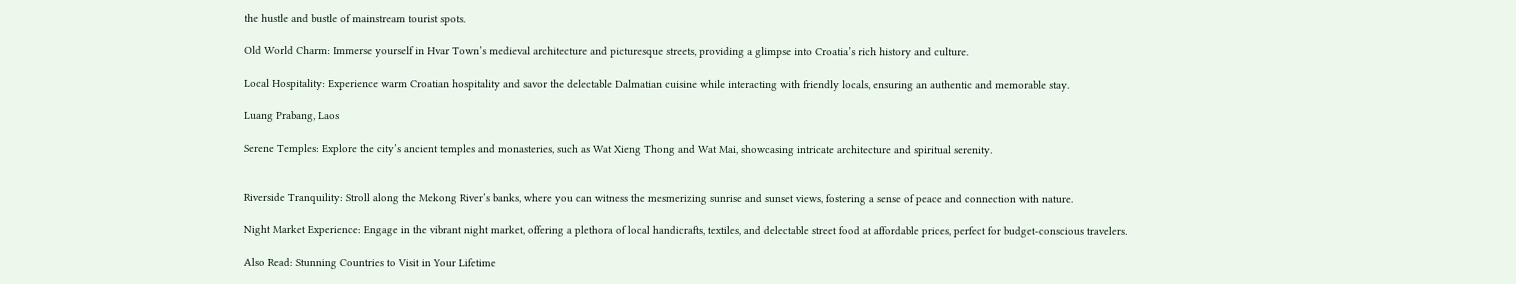the hustle and bustle of mainstream tourist spots.

Old World Charm: Immerse yourself in Hvar Town’s medieval architecture and picturesque streets, providing a glimpse into Croatia’s rich history and culture.

Local Hospitality: Experience warm Croatian hospitality and savor the delectable Dalmatian cuisine while interacting with friendly locals, ensuring an authentic and memorable stay.

Luang Prabang, Laos

Serene Temples: Explore the city’s ancient temples and monasteries, such as Wat Xieng Thong and Wat Mai, showcasing intricate architecture and spiritual serenity.


Riverside Tranquility: Stroll along the Mekong River’s banks, where you can witness the mesmerizing sunrise and sunset views, fostering a sense of peace and connection with nature.

Night Market Experience: Engage in the vibrant night market, offering a plethora of local handicrafts, textiles, and delectable street food at affordable prices, perfect for budget-conscious travelers.

Also Read: Stunning Countries to Visit in Your Lifetime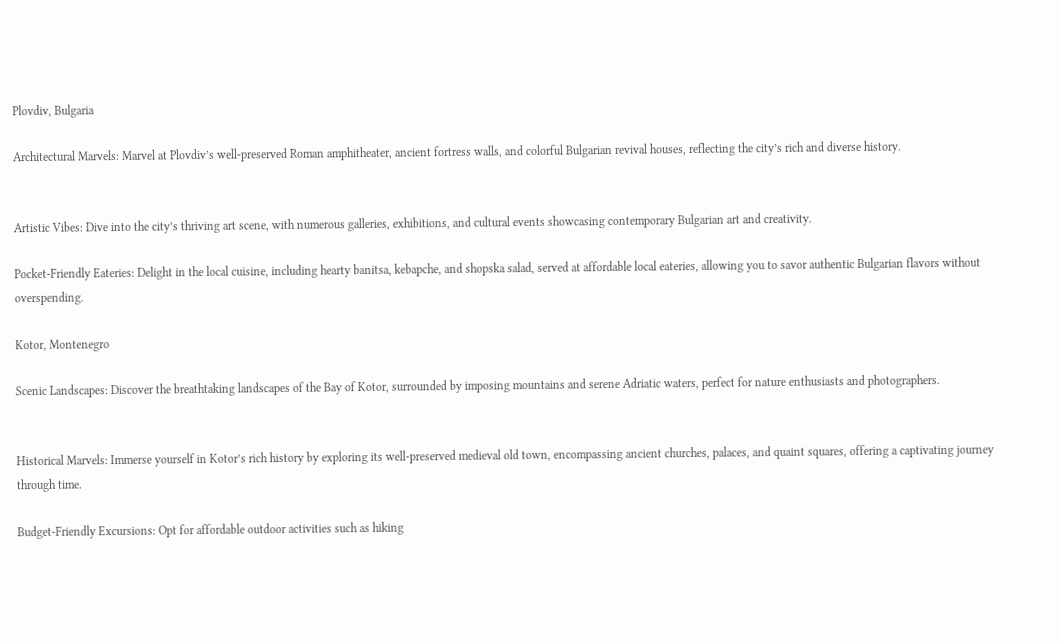Plovdiv, Bulgaria

Architectural Marvels: Marvel at Plovdiv’s well-preserved Roman amphitheater, ancient fortress walls, and colorful Bulgarian revival houses, reflecting the city’s rich and diverse history.


Artistic Vibes: Dive into the city’s thriving art scene, with numerous galleries, exhibitions, and cultural events showcasing contemporary Bulgarian art and creativity.

Pocket-Friendly Eateries: Delight in the local cuisine, including hearty banitsa, kebapche, and shopska salad, served at affordable local eateries, allowing you to savor authentic Bulgarian flavors without overspending.

Kotor, Montenegro

Scenic Landscapes: Discover the breathtaking landscapes of the Bay of Kotor, surrounded by imposing mountains and serene Adriatic waters, perfect for nature enthusiasts and photographers.


Historical Marvels: Immerse yourself in Kotor’s rich history by exploring its well-preserved medieval old town, encompassing ancient churches, palaces, and quaint squares, offering a captivating journey through time.

Budget-Friendly Excursions: Opt for affordable outdoor activities such as hiking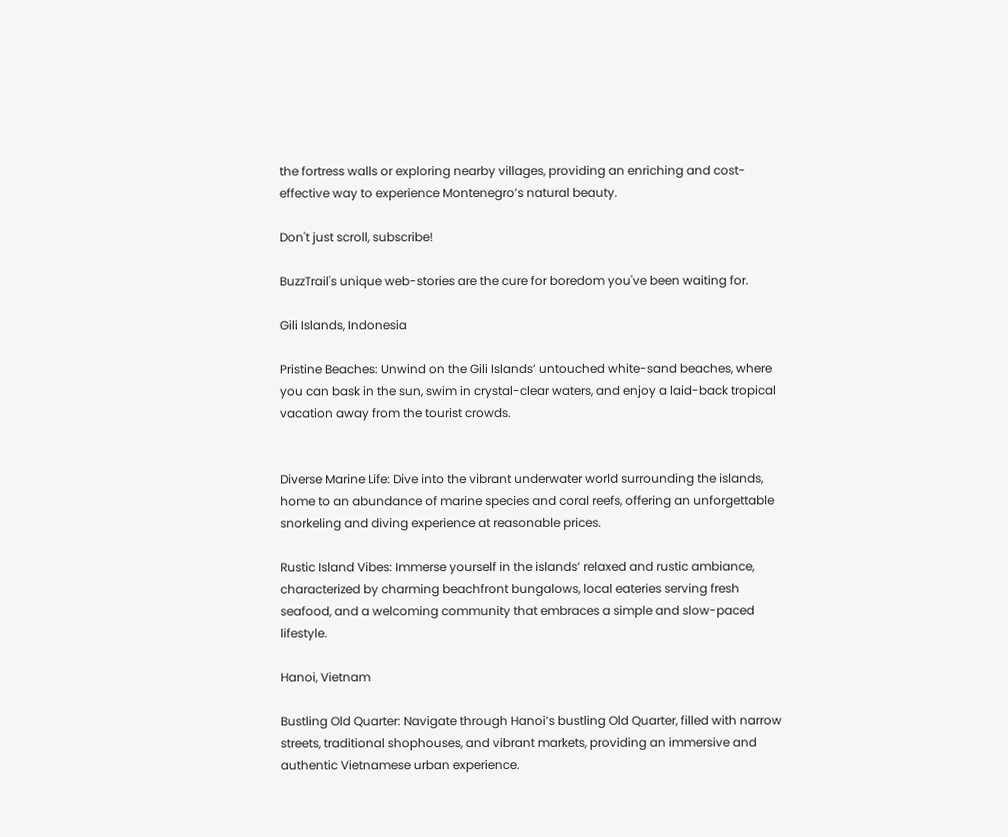the fortress walls or exploring nearby villages, providing an enriching and cost-effective way to experience Montenegro’s natural beauty.

Don't just scroll, subscribe!

BuzzTrail's unique web-stories are the cure for boredom you've been waiting for.

Gili Islands, Indonesia

Pristine Beaches: Unwind on the Gili Islands’ untouched white-sand beaches, where you can bask in the sun, swim in crystal-clear waters, and enjoy a laid-back tropical vacation away from the tourist crowds.


Diverse Marine Life: Dive into the vibrant underwater world surrounding the islands, home to an abundance of marine species and coral reefs, offering an unforgettable snorkeling and diving experience at reasonable prices.

Rustic Island Vibes: Immerse yourself in the islands’ relaxed and rustic ambiance, characterized by charming beachfront bungalows, local eateries serving fresh seafood, and a welcoming community that embraces a simple and slow-paced lifestyle.

Hanoi, Vietnam

Bustling Old Quarter: Navigate through Hanoi’s bustling Old Quarter, filled with narrow streets, traditional shophouses, and vibrant markets, providing an immersive and authentic Vietnamese urban experience.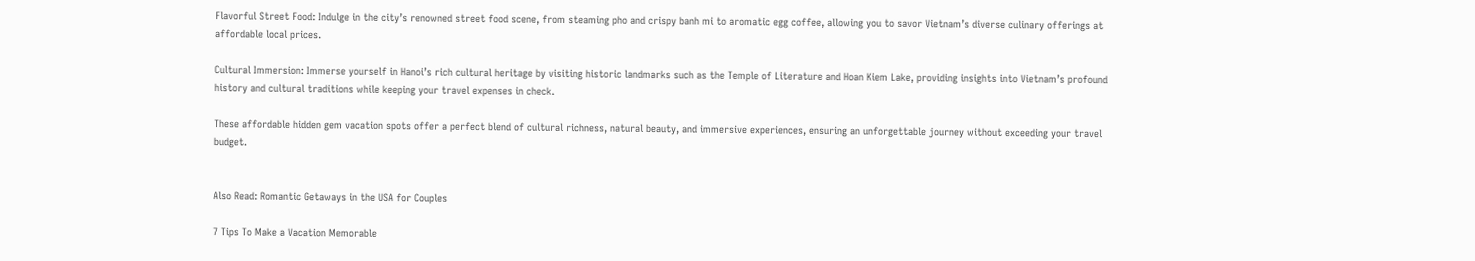Flavorful Street Food: Indulge in the city’s renowned street food scene, from steaming pho and crispy banh mi to aromatic egg coffee, allowing you to savor Vietnam’s diverse culinary offerings at affordable local prices.

Cultural Immersion: Immerse yourself in Hanoi’s rich cultural heritage by visiting historic landmarks such as the Temple of Literature and Hoan Kiem Lake, providing insights into Vietnam’s profound history and cultural traditions while keeping your travel expenses in check.

These affordable hidden gem vacation spots offer a perfect blend of cultural richness, natural beauty, and immersive experiences, ensuring an unforgettable journey without exceeding your travel budget.


Also Read: Romantic Getaways in the USA for Couples

7 Tips To Make a Vacation Memorable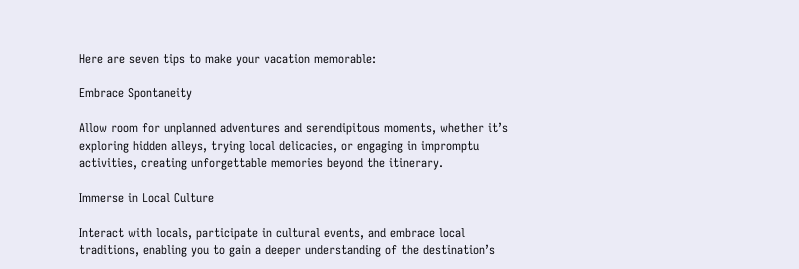Here are seven tips to make your vacation memorable:

Embrace Spontaneity

Allow room for unplanned adventures and serendipitous moments, whether it’s exploring hidden alleys, trying local delicacies, or engaging in impromptu activities, creating unforgettable memories beyond the itinerary.

Immerse in Local Culture

Interact with locals, participate in cultural events, and embrace local traditions, enabling you to gain a deeper understanding of the destination’s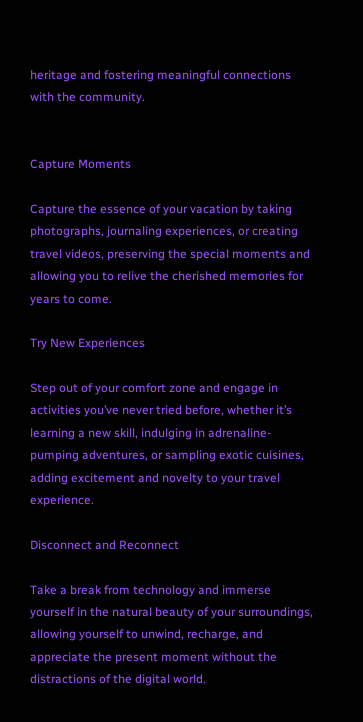heritage and fostering meaningful connections with the community.


Capture Moments

Capture the essence of your vacation by taking photographs, journaling experiences, or creating travel videos, preserving the special moments and allowing you to relive the cherished memories for years to come.

Try New Experiences

Step out of your comfort zone and engage in activities you’ve never tried before, whether it’s learning a new skill, indulging in adrenaline-pumping adventures, or sampling exotic cuisines, adding excitement and novelty to your travel experience.

Disconnect and Reconnect

Take a break from technology and immerse yourself in the natural beauty of your surroundings, allowing yourself to unwind, recharge, and appreciate the present moment without the distractions of the digital world.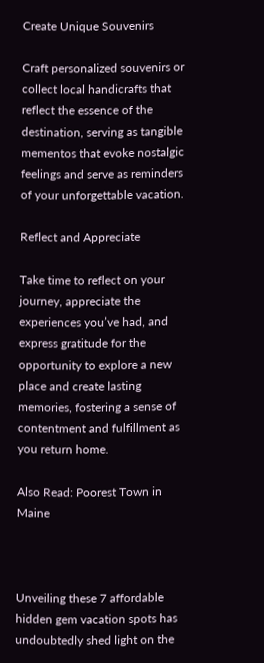Create Unique Souvenirs

Craft personalized souvenirs or collect local handicrafts that reflect the essence of the destination, serving as tangible mementos that evoke nostalgic feelings and serve as reminders of your unforgettable vacation.

Reflect and Appreciate

Take time to reflect on your journey, appreciate the experiences you’ve had, and express gratitude for the opportunity to explore a new place and create lasting memories, fostering a sense of contentment and fulfillment as you return home.

Also Read: Poorest Town in Maine



Unveiling these 7 affordable hidden gem vacation spots has undoubtedly shed light on the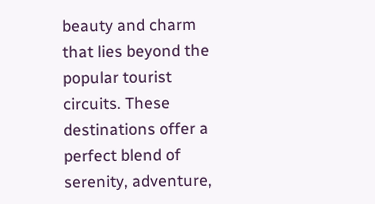beauty and charm that lies beyond the popular tourist circuits. These destinations offer a perfect blend of serenity, adventure,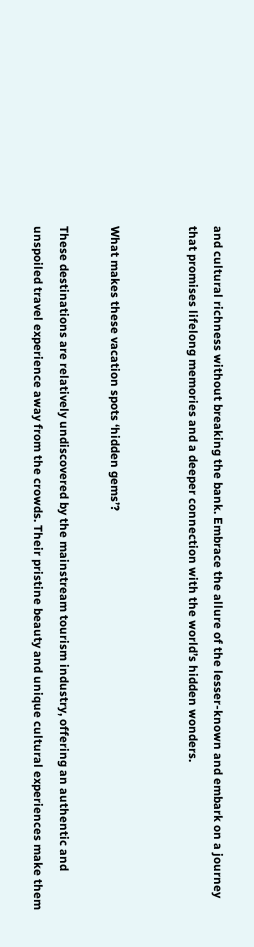and cultural richness without breaking the bank. Embrace the allure of the lesser-known and embark on a journey that promises lifelong memories and a deeper connection with the world’s hidden wonders.


What makes these vacation spots ‘hidden gems’?

These destinations are relatively undiscovered by the mainstream tourism industry, offering an authentic and unspoiled travel experience away from the crowds. Their pristine beauty and unique cultural experiences make them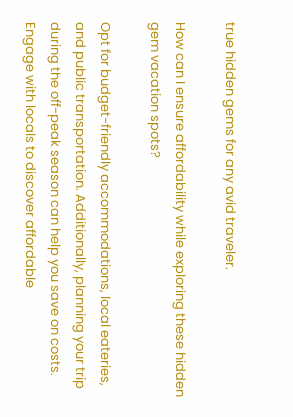true hidden gems for any avid traveler.

How can I ensure affordability while exploring these hidden gem vacation spots?

Opt for budget-friendly accommodations, local eateries, and public transportation. Additionally, planning your trip during the off-peak season can help you save on costs. Engage with locals to discover affordable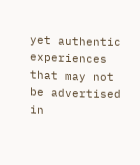yet authentic experiences that may not be advertised in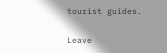tourist guides.

Leave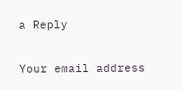a Reply

Your email address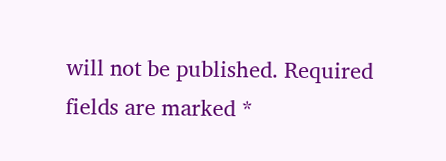will not be published. Required fields are marked *